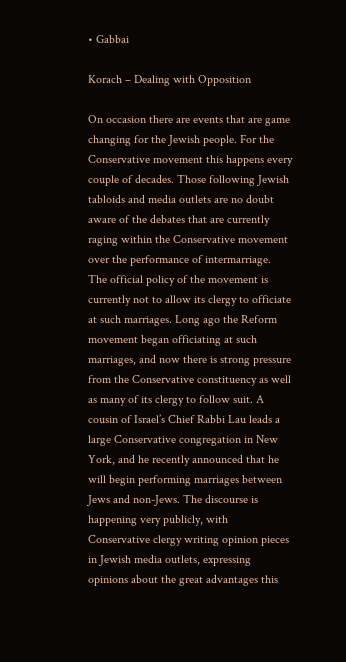• Gabbai

Korach – Dealing with Opposition

On occasion there are events that are game changing for the Jewish people. For the Conservative movement this happens every couple of decades. Those following Jewish tabloids and media outlets are no doubt aware of the debates that are currently raging within the Conservative movement over the performance of intermarriage. The official policy of the movement is currently not to allow its clergy to officiate at such marriages. Long ago the Reform movement began officiating at such marriages, and now there is strong pressure from the Conservative constituency as well as many of its clergy to follow suit. A cousin of Israel’s Chief Rabbi Lau leads a large Conservative congregation in New York, and he recently announced that he will begin performing marriages between Jews and non-Jews. The discourse is happening very publicly, with Conservative clergy writing opinion pieces in Jewish media outlets, expressing opinions about the great advantages this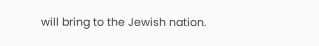will bring to the Jewish nation.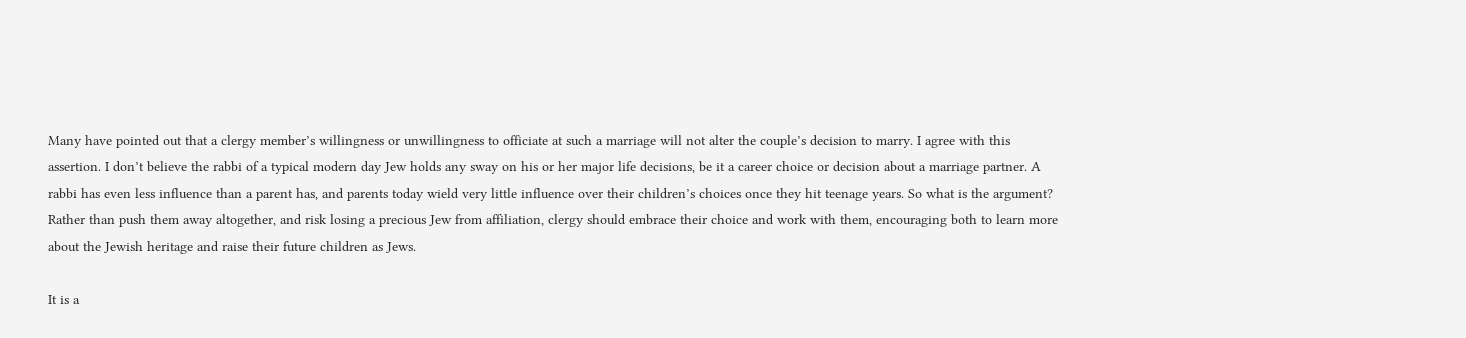Many have pointed out that a clergy member’s willingness or unwillingness to officiate at such a marriage will not alter the couple’s decision to marry. I agree with this assertion. I don’t believe the rabbi of a typical modern day Jew holds any sway on his or her major life decisions, be it a career choice or decision about a marriage partner. A rabbi has even less influence than a parent has, and parents today wield very little influence over their children’s choices once they hit teenage years. So what is the argument? Rather than push them away altogether, and risk losing a precious Jew from affiliation, clergy should embrace their choice and work with them, encouraging both to learn more about the Jewish heritage and raise their future children as Jews.

It is a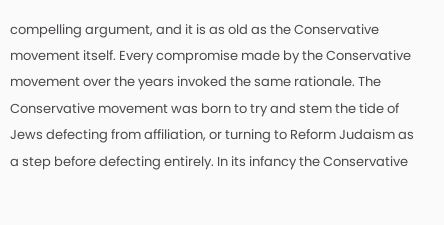compelling argument, and it is as old as the Conservative movement itself. Every compromise made by the Conservative movement over the years invoked the same rationale. The Conservative movement was born to try and stem the tide of Jews defecting from affiliation, or turning to Reform Judaism as a step before defecting entirely. In its infancy the Conservative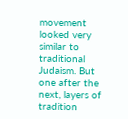movement looked very similar to traditional Judaism. But one after the next, layers of tradition